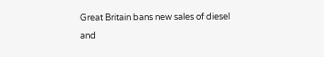Great Britain bans new sales of diesel and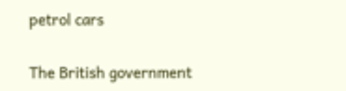petrol cars

The British government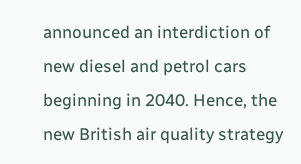announced an interdiction of new diesel and petrol cars beginning in 2040. Hence, the new British air quality strategy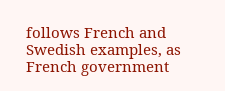follows French and Swedish examples, as French government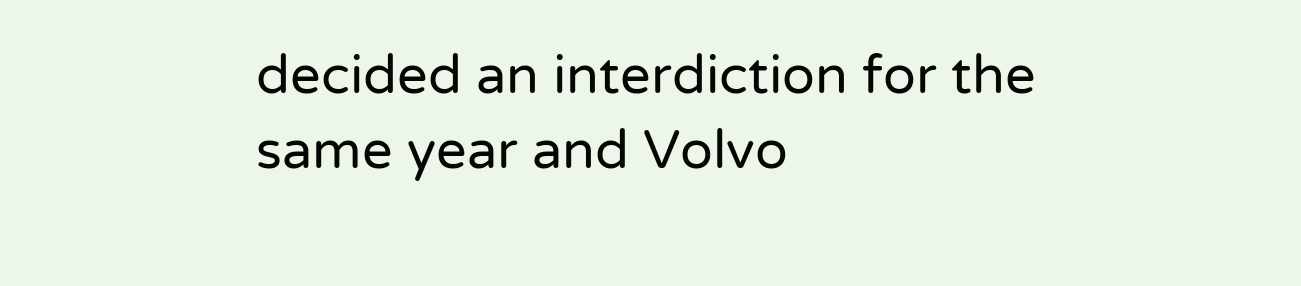decided an interdiction for the same year and Volvo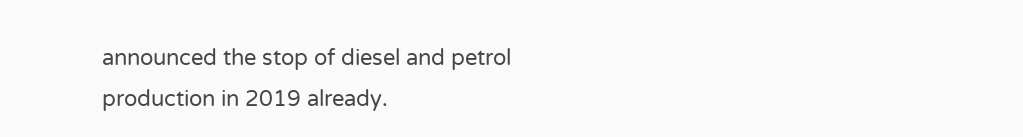announced the stop of diesel and petrol production in 2019 already.